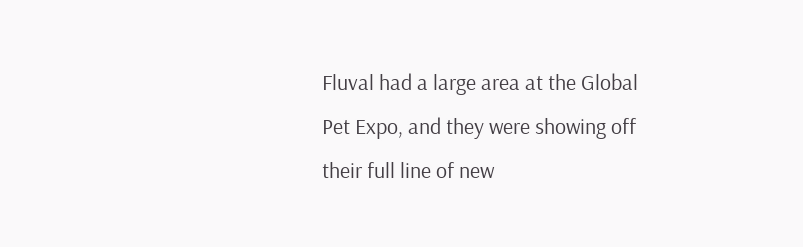Fluval had a large area at the Global Pet Expo, and they were showing off their full line of new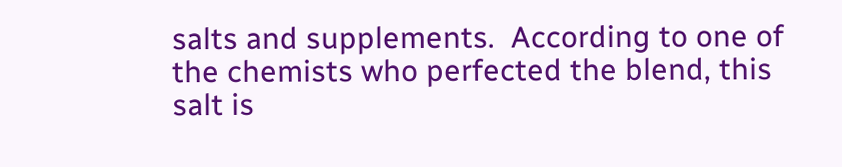salts and supplements.  According to one of the chemists who perfected the blend, this salt is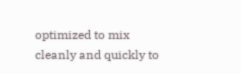optimized to mix cleanly and quickly to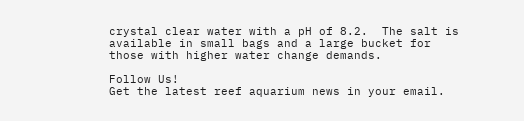crystal clear water with a pH of 8.2.  The salt is available in small bags and a large bucket for those with higher water change demands.

Follow Us!
Get the latest reef aquarium news in your email.